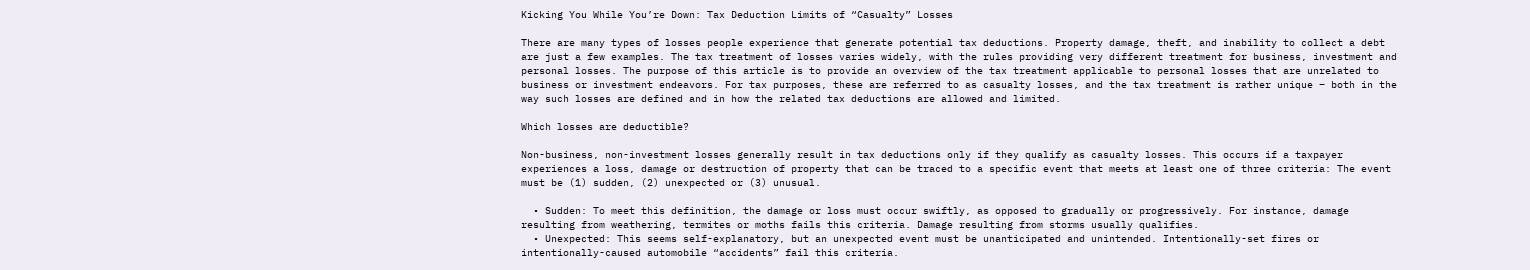Kicking You While You’re Down: Tax Deduction Limits of “Casualty” Losses

There are many types of losses people experience that generate potential tax deductions. Property damage, theft, and inability to collect a debt are just a few examples. The tax treatment of losses varies widely, with the rules providing very different treatment for business, investment and personal losses. The purpose of this article is to provide an overview of the tax treatment applicable to personal losses that are unrelated to business or investment endeavors. For tax purposes, these are referred to as casualty losses, and the tax treatment is rather unique – both in the way such losses are defined and in how the related tax deductions are allowed and limited.

Which losses are deductible?

Non-business, non-investment losses generally result in tax deductions only if they qualify as casualty losses. This occurs if a taxpayer experiences a loss, damage or destruction of property that can be traced to a specific event that meets at least one of three criteria: The event must be (1) sudden, (2) unexpected or (3) unusual.

  • Sudden: To meet this definition, the damage or loss must occur swiftly, as opposed to gradually or progressively. For instance, damage resulting from weathering, termites or moths fails this criteria. Damage resulting from storms usually qualifies.
  • Unexpected: This seems self-explanatory, but an unexpected event must be unanticipated and unintended. Intentionally-set fires or intentionally-caused automobile “accidents” fail this criteria.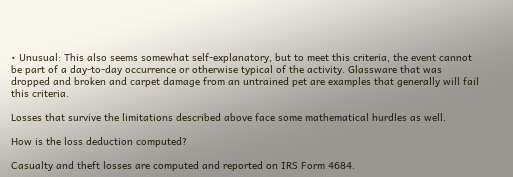• Unusual: This also seems somewhat self-explanatory, but to meet this criteria, the event cannot be part of a day-to-day occurrence or otherwise typical of the activity. Glassware that was dropped and broken and carpet damage from an untrained pet are examples that generally will fail this criteria.

Losses that survive the limitations described above face some mathematical hurdles as well.

How is the loss deduction computed?

Casualty and theft losses are computed and reported on IRS Form 4684.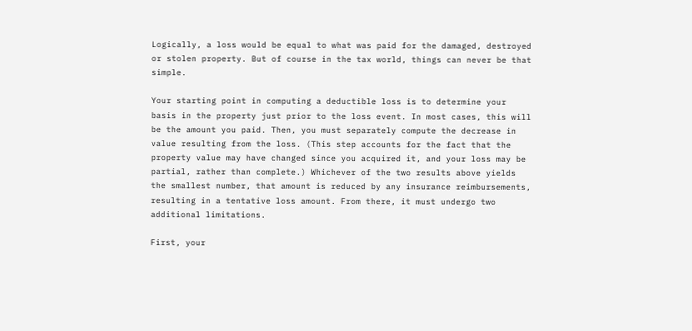Logically, a loss would be equal to what was paid for the damaged, destroyed or stolen property. But of course in the tax world, things can never be that simple.

Your starting point in computing a deductible loss is to determine your basis in the property just prior to the loss event. In most cases, this will be the amount you paid. Then, you must separately compute the decrease in value resulting from the loss. (This step accounts for the fact that the property value may have changed since you acquired it, and your loss may be partial, rather than complete.) Whichever of the two results above yields the smallest number, that amount is reduced by any insurance reimbursements, resulting in a tentative loss amount. From there, it must undergo two additional limitations.

First, your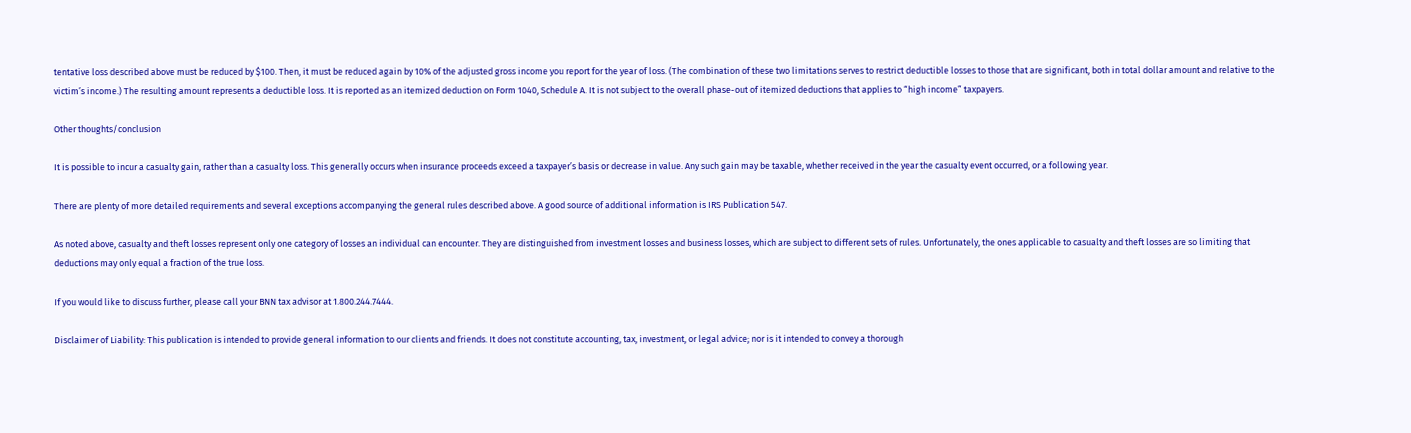tentative loss described above must be reduced by $100. Then, it must be reduced again by 10% of the adjusted gross income you report for the year of loss. (The combination of these two limitations serves to restrict deductible losses to those that are significant, both in total dollar amount and relative to the victim’s income.) The resulting amount represents a deductible loss. It is reported as an itemized deduction on Form 1040, Schedule A. It is not subject to the overall phase-out of itemized deductions that applies to “high income” taxpayers.

Other thoughts/conclusion

It is possible to incur a casualty gain, rather than a casualty loss. This generally occurs when insurance proceeds exceed a taxpayer’s basis or decrease in value. Any such gain may be taxable, whether received in the year the casualty event occurred, or a following year.

There are plenty of more detailed requirements and several exceptions accompanying the general rules described above. A good source of additional information is IRS Publication 547.

As noted above, casualty and theft losses represent only one category of losses an individual can encounter. They are distinguished from investment losses and business losses, which are subject to different sets of rules. Unfortunately, the ones applicable to casualty and theft losses are so limiting that deductions may only equal a fraction of the true loss.

If you would like to discuss further, please call your BNN tax advisor at 1.800.244.7444.

Disclaimer of Liability: This publication is intended to provide general information to our clients and friends. It does not constitute accounting, tax, investment, or legal advice; nor is it intended to convey a thorough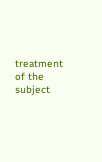treatment of the subject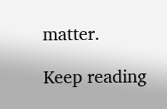matter.

Keep reading